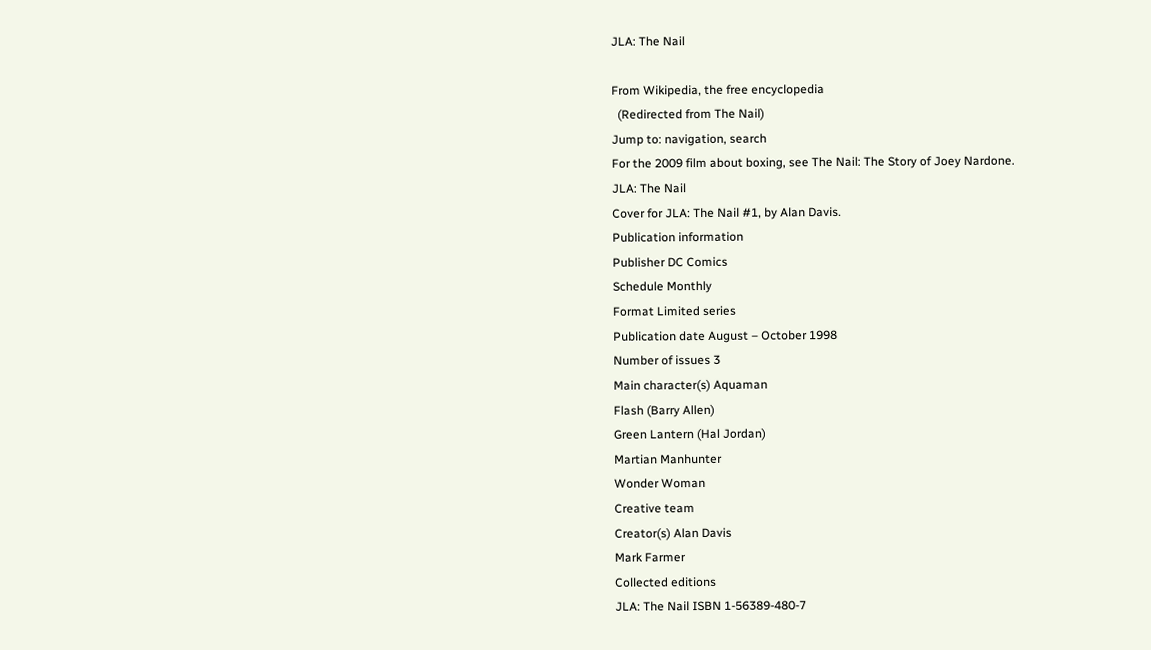JLA: The Nail

From Wikipedia, the free encyclopedia
  (Redirected from The Nail)
Jump to: navigation, search
For the 2009 film about boxing, see The Nail: The Story of Joey Nardone.
JLA: The Nail
Cover for JLA: The Nail #1, by Alan Davis.
Publication information
Publisher DC Comics
Schedule Monthly
Format Limited series
Publication date August – October 1998
Number of issues 3
Main character(s) Aquaman
Flash (Barry Allen)
Green Lantern (Hal Jordan)
Martian Manhunter
Wonder Woman
Creative team
Creator(s) Alan Davis
Mark Farmer
Collected editions
JLA: The Nail ISBN 1-56389-480-7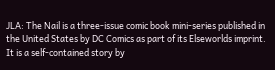JLA: The Nail is a three-issue comic book mini-series published in the United States by DC Comics as part of its Elseworlds imprint. It is a self-contained story by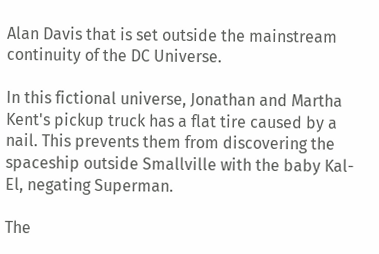Alan Davis that is set outside the mainstream continuity of the DC Universe.

In this fictional universe, Jonathan and Martha Kent's pickup truck has a flat tire caused by a nail. This prevents them from discovering the spaceship outside Smallville with the baby Kal-El, negating Superman.

The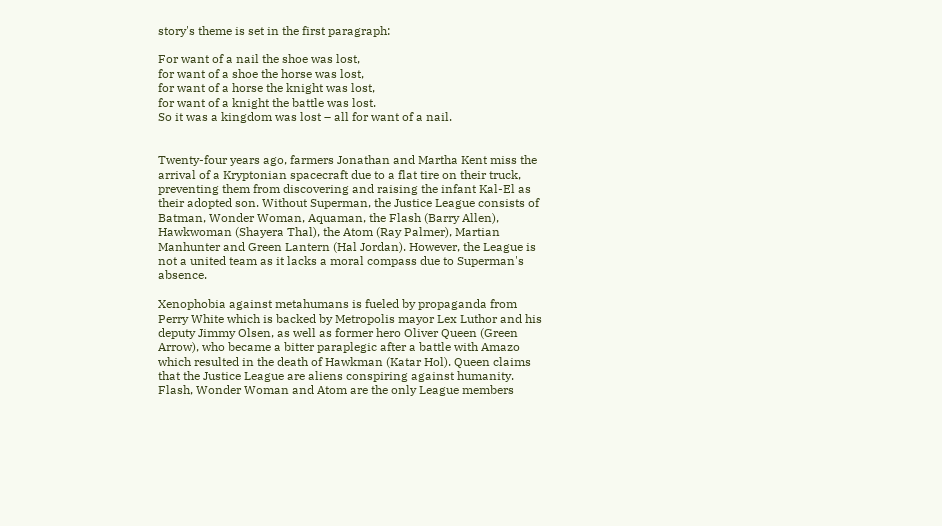story's theme is set in the first paragraph:

For want of a nail the shoe was lost,
for want of a shoe the horse was lost,
for want of a horse the knight was lost,
for want of a knight the battle was lost.
So it was a kingdom was lost – all for want of a nail.


Twenty-four years ago, farmers Jonathan and Martha Kent miss the arrival of a Kryptonian spacecraft due to a flat tire on their truck, preventing them from discovering and raising the infant Kal-El as their adopted son. Without Superman, the Justice League consists of Batman, Wonder Woman, Aquaman, the Flash (Barry Allen), Hawkwoman (Shayera Thal), the Atom (Ray Palmer), Martian Manhunter and Green Lantern (Hal Jordan). However, the League is not a united team as it lacks a moral compass due to Superman's absence.

Xenophobia against metahumans is fueled by propaganda from Perry White which is backed by Metropolis mayor Lex Luthor and his deputy Jimmy Olsen, as well as former hero Oliver Queen (Green Arrow), who became a bitter paraplegic after a battle with Amazo which resulted in the death of Hawkman (Katar Hol). Queen claims that the Justice League are aliens conspiring against humanity. Flash, Wonder Woman and Atom are the only League members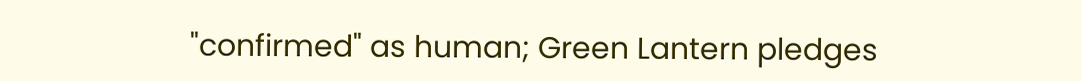"confirmed" as human; Green Lantern pledges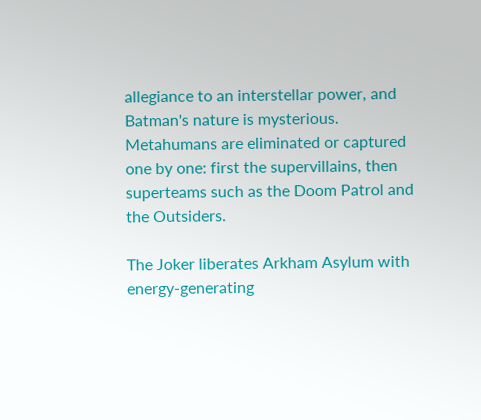allegiance to an interstellar power, and Batman's nature is mysterious. Metahumans are eliminated or captured one by one: first the supervillains, then superteams such as the Doom Patrol and the Outsiders.

The Joker liberates Arkham Asylum with energy-generating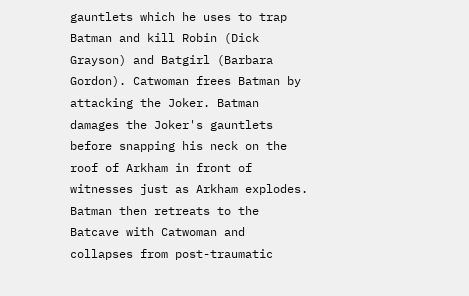gauntlets which he uses to trap Batman and kill Robin (Dick Grayson) and Batgirl (Barbara Gordon). Catwoman frees Batman by attacking the Joker. Batman damages the Joker's gauntlets before snapping his neck on the roof of Arkham in front of witnesses just as Arkham explodes. Batman then retreats to the Batcave with Catwoman and collapses from post-traumatic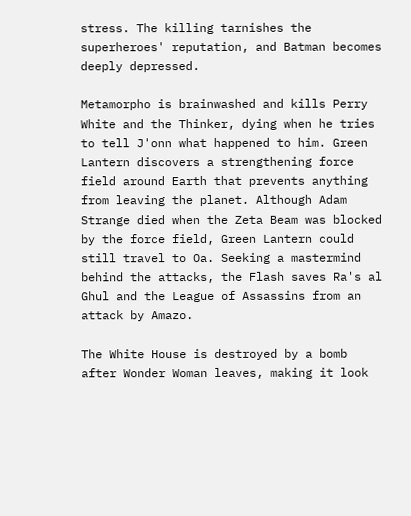stress. The killing tarnishes the superheroes' reputation, and Batman becomes deeply depressed.

Metamorpho is brainwashed and kills Perry White and the Thinker, dying when he tries to tell J'onn what happened to him. Green Lantern discovers a strengthening force field around Earth that prevents anything from leaving the planet. Although Adam Strange died when the Zeta Beam was blocked by the force field, Green Lantern could still travel to Oa. Seeking a mastermind behind the attacks, the Flash saves Ra's al Ghul and the League of Assassins from an attack by Amazo.

The White House is destroyed by a bomb after Wonder Woman leaves, making it look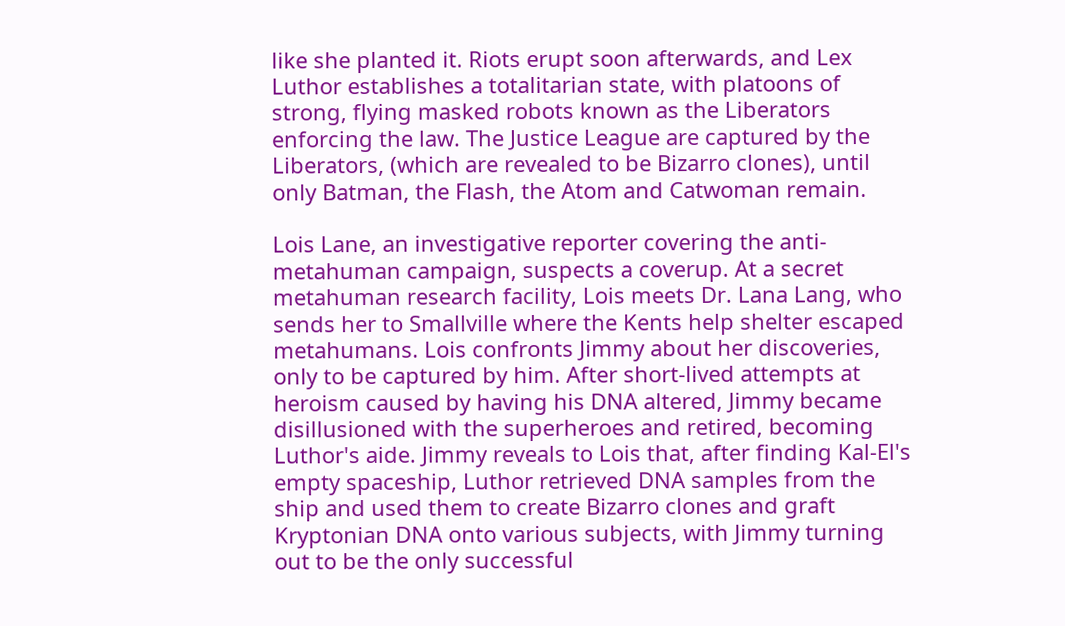like she planted it. Riots erupt soon afterwards, and Lex Luthor establishes a totalitarian state, with platoons of strong, flying masked robots known as the Liberators enforcing the law. The Justice League are captured by the Liberators, (which are revealed to be Bizarro clones), until only Batman, the Flash, the Atom and Catwoman remain.

Lois Lane, an investigative reporter covering the anti-metahuman campaign, suspects a coverup. At a secret metahuman research facility, Lois meets Dr. Lana Lang, who sends her to Smallville where the Kents help shelter escaped metahumans. Lois confronts Jimmy about her discoveries, only to be captured by him. After short-lived attempts at heroism caused by having his DNA altered, Jimmy became disillusioned with the superheroes and retired, becoming Luthor's aide. Jimmy reveals to Lois that, after finding Kal-El's empty spaceship, Luthor retrieved DNA samples from the ship and used them to create Bizarro clones and graft Kryptonian DNA onto various subjects, with Jimmy turning out to be the only successful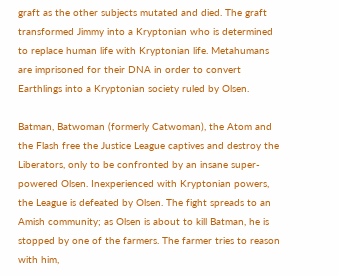graft as the other subjects mutated and died. The graft transformed Jimmy into a Kryptonian who is determined to replace human life with Kryptonian life. Metahumans are imprisoned for their DNA in order to convert Earthlings into a Kryptonian society ruled by Olsen.

Batman, Batwoman (formerly Catwoman), the Atom and the Flash free the Justice League captives and destroy the Liberators, only to be confronted by an insane super-powered Olsen. Inexperienced with Kryptonian powers, the League is defeated by Olsen. The fight spreads to an Amish community; as Olsen is about to kill Batman, he is stopped by one of the farmers. The farmer tries to reason with him,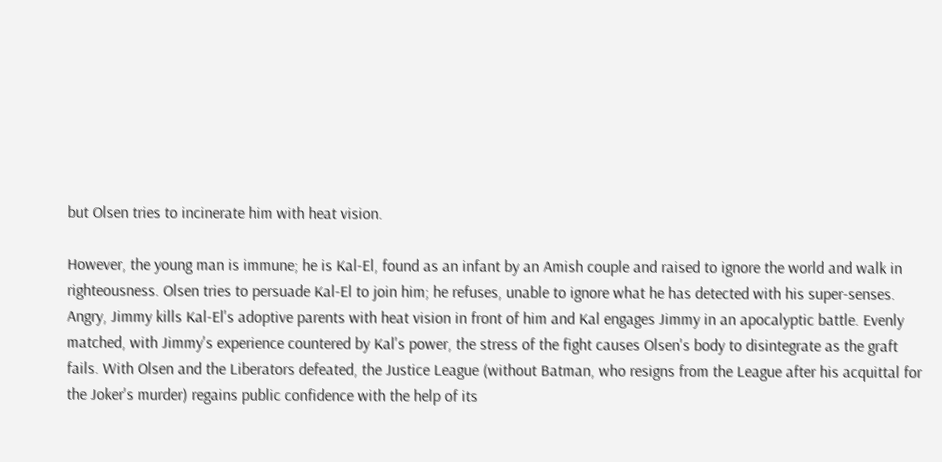but Olsen tries to incinerate him with heat vision.

However, the young man is immune; he is Kal-El, found as an infant by an Amish couple and raised to ignore the world and walk in righteousness. Olsen tries to persuade Kal-El to join him; he refuses, unable to ignore what he has detected with his super-senses. Angry, Jimmy kills Kal-El's adoptive parents with heat vision in front of him and Kal engages Jimmy in an apocalyptic battle. Evenly matched, with Jimmy's experience countered by Kal's power, the stress of the fight causes Olsen's body to disintegrate as the graft fails. With Olsen and the Liberators defeated, the Justice League (without Batman, who resigns from the League after his acquittal for the Joker's murder) regains public confidence with the help of its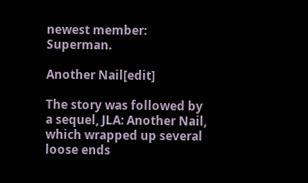newest member: Superman.

Another Nail[edit]

The story was followed by a sequel, JLA: Another Nail, which wrapped up several loose ends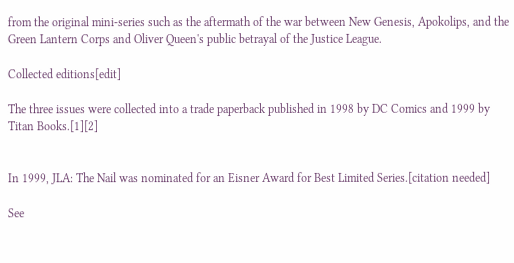from the original mini-series such as the aftermath of the war between New Genesis, Apokolips, and the Green Lantern Corps and Oliver Queen's public betrayal of the Justice League.

Collected editions[edit]

The three issues were collected into a trade paperback published in 1998 by DC Comics and 1999 by Titan Books.[1][2]


In 1999, JLA: The Nail was nominated for an Eisner Award for Best Limited Series.[citation needed]

See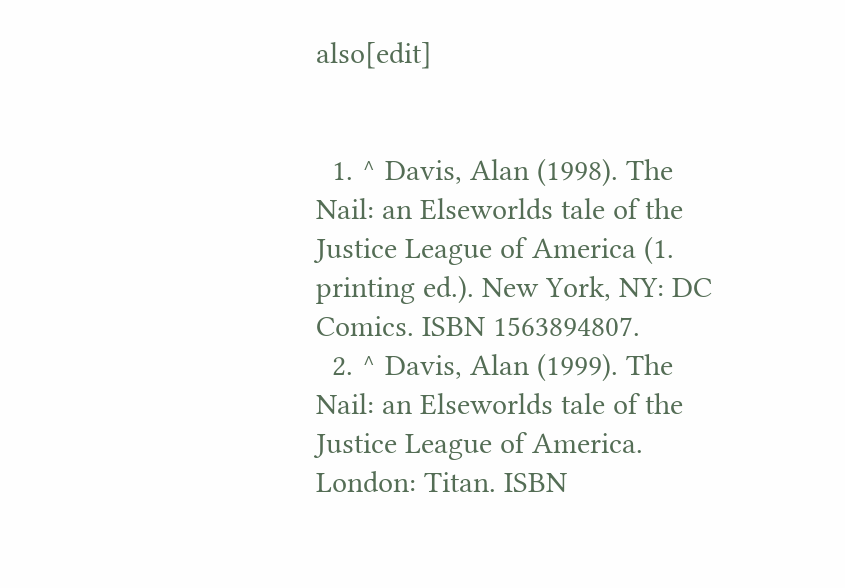also[edit]


  1. ^ Davis, Alan (1998). The Nail: an Elseworlds tale of the Justice League of America (1. printing ed.). New York, NY: DC Comics. ISBN 1563894807.
  2. ^ Davis, Alan (1999). The Nail: an Elseworlds tale of the Justice League of America. London: Titan. ISBN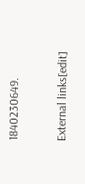1840230649.

External links[edit]